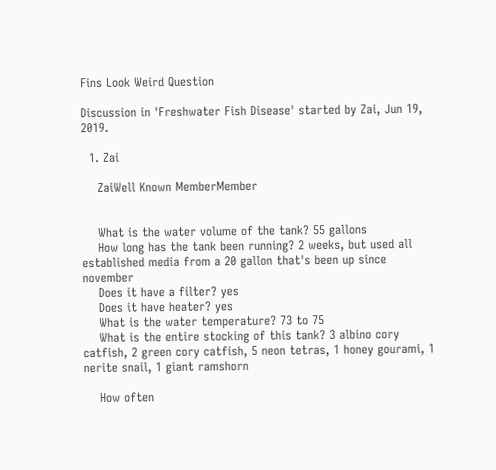Fins Look Weird Question

Discussion in 'Freshwater Fish Disease' started by Zai, Jun 19, 2019.

  1. Zai

    ZaiWell Known MemberMember


    What is the water volume of the tank? 55 gallons
    How long has the tank been running? 2 weeks, but used all established media from a 20 gallon that's been up since november
    Does it have a filter? yes
    Does it have heater? yes
    What is the water temperature? 73 to 75
    What is the entire stocking of this tank? 3 albino cory catfish, 2 green cory catfish, 5 neon tetras, 1 honey gourami, 1 nerite snail, 1 giant ramshorn

    How often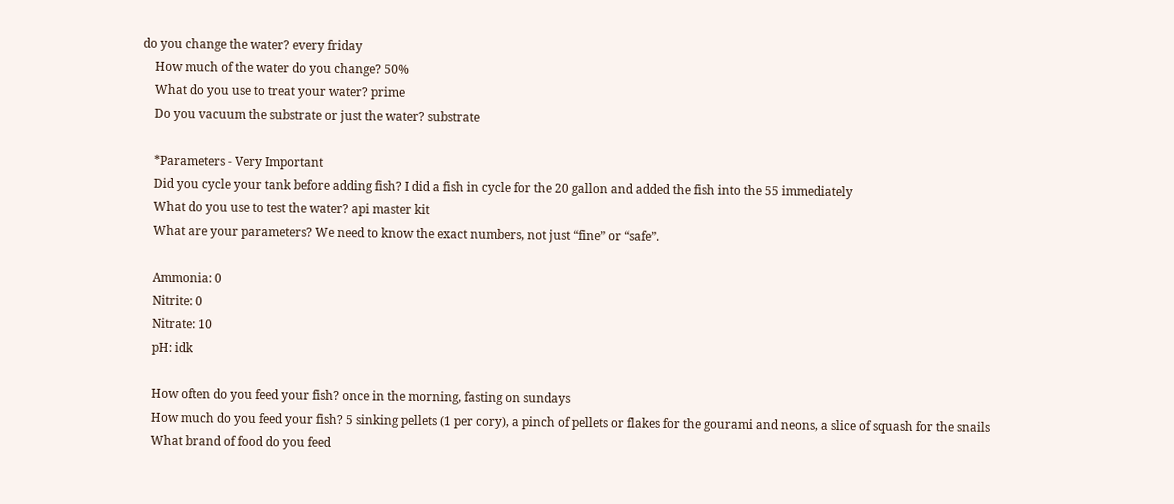do you change the water? every friday
    How much of the water do you change? 50%
    What do you use to treat your water? prime
    Do you vacuum the substrate or just the water? substrate

    *Parameters - Very Important
    Did you cycle your tank before adding fish? I did a fish in cycle for the 20 gallon and added the fish into the 55 immediately
    What do you use to test the water? api master kit
    What are your parameters? We need to know the exact numbers, not just “fine” or “safe”.

    Ammonia: 0
    Nitrite: 0
    Nitrate: 10
    pH: idk

    How often do you feed your fish? once in the morning, fasting on sundays
    How much do you feed your fish? 5 sinking pellets (1 per cory), a pinch of pellets or flakes for the gourami and neons, a slice of squash for the snails
    What brand of food do you feed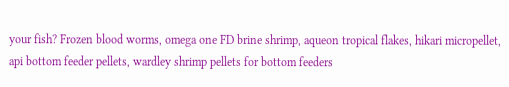your fish? Frozen blood worms, omega one FD brine shrimp, aqueon tropical flakes, hikari micropellet, api bottom feeder pellets, wardley shrimp pellets for bottom feeders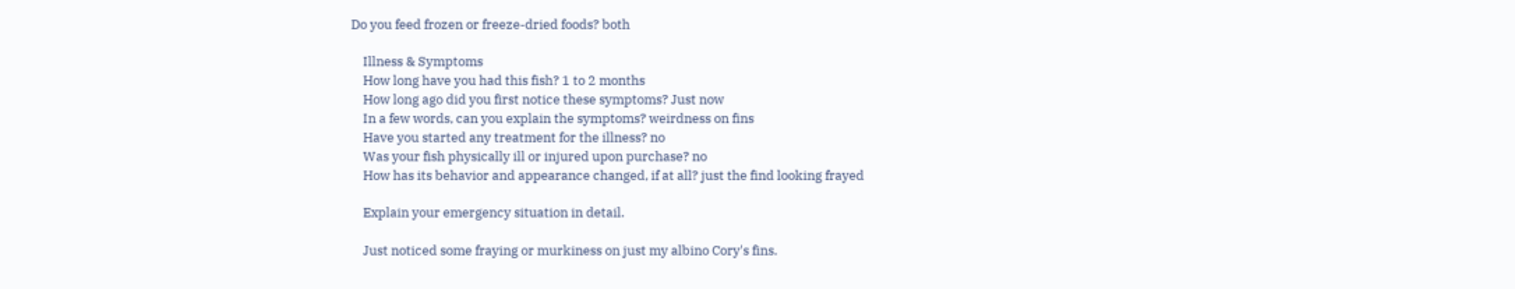Do you feed frozen or freeze-dried foods? both

    Illness & Symptoms
    How long have you had this fish? 1 to 2 months
    How long ago did you first notice these symptoms? Just now
    In a few words, can you explain the symptoms? weirdness on fins
    Have you started any treatment for the illness? no
    Was your fish physically ill or injured upon purchase? no
    How has its behavior and appearance changed, if at all? just the find looking frayed

    Explain your emergency situation in detail.

    Just noticed some fraying or murkiness on just my albino Cory's fins.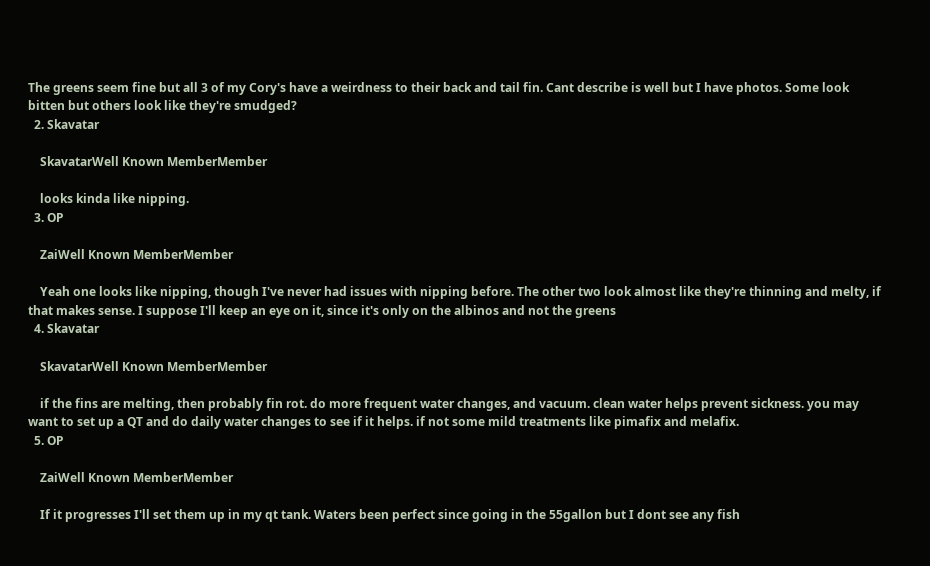The greens seem fine but all 3 of my Cory's have a weirdness to their back and tail fin. Cant describe is well but I have photos. Some look bitten but others look like they're smudged?
  2. Skavatar

    SkavatarWell Known MemberMember

    looks kinda like nipping.
  3. OP

    ZaiWell Known MemberMember

    Yeah one looks like nipping, though I've never had issues with nipping before. The other two look almost like they're thinning and melty, if that makes sense. I suppose I'll keep an eye on it, since it's only on the albinos and not the greens
  4. Skavatar

    SkavatarWell Known MemberMember

    if the fins are melting, then probably fin rot. do more frequent water changes, and vacuum. clean water helps prevent sickness. you may want to set up a QT and do daily water changes to see if it helps. if not some mild treatments like pimafix and melafix.
  5. OP

    ZaiWell Known MemberMember

    If it progresses I'll set them up in my qt tank. Waters been perfect since going in the 55gallon but I dont see any fish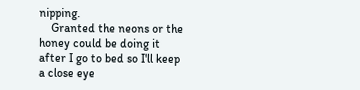nipping.
    Granted the neons or the honey could be doing it after I go to bed so I'll keep a close eye